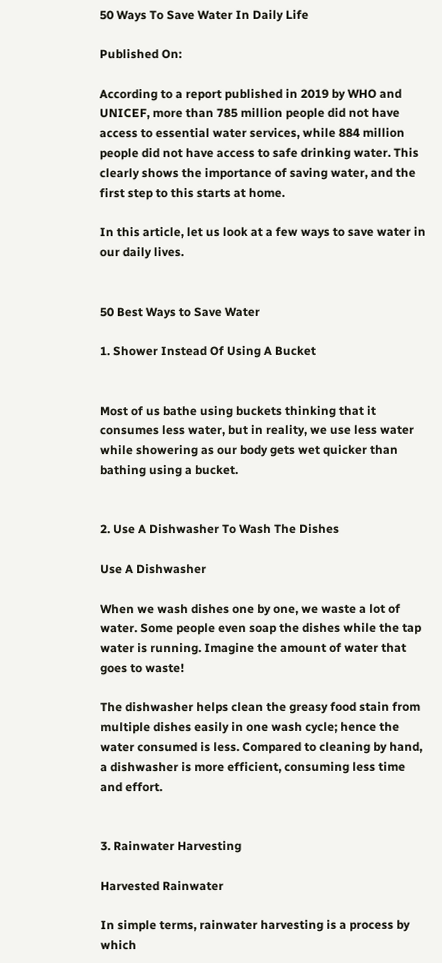50 Ways To Save Water In Daily Life

Published On:

According to a report published in 2019 by WHO and UNICEF, more than 785 million people did not have access to essential water services, while 884 million people did not have access to safe drinking water. This clearly shows the importance of saving water, and the first step to this starts at home.

In this article, let us look at a few ways to save water in our daily lives.


50 Best Ways to Save Water

1. Shower Instead Of Using A Bucket


Most of us bathe using buckets thinking that it consumes less water, but in reality, we use less water while showering as our body gets wet quicker than bathing using a bucket.


2. Use A Dishwasher To Wash The Dishes

Use A Dishwasher

When we wash dishes one by one, we waste a lot of water. Some people even soap the dishes while the tap water is running. Imagine the amount of water that goes to waste!

The dishwasher helps clean the greasy food stain from multiple dishes easily in one wash cycle; hence the water consumed is less. Compared to cleaning by hand, a dishwasher is more efficient, consuming less time and effort.


3. Rainwater Harvesting

Harvested Rainwater

In simple terms, rainwater harvesting is a process by which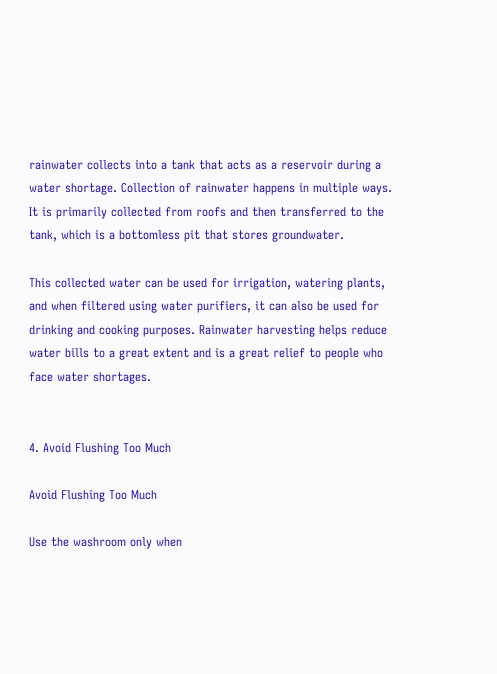rainwater collects into a tank that acts as a reservoir during a water shortage. Collection of rainwater happens in multiple ways. It is primarily collected from roofs and then transferred to the tank, which is a bottomless pit that stores groundwater.

This collected water can be used for irrigation, watering plants, and when filtered using water purifiers, it can also be used for drinking and cooking purposes. Rainwater harvesting helps reduce water bills to a great extent and is a great relief to people who face water shortages.


4. Avoid Flushing Too Much

Avoid Flushing Too Much

Use the washroom only when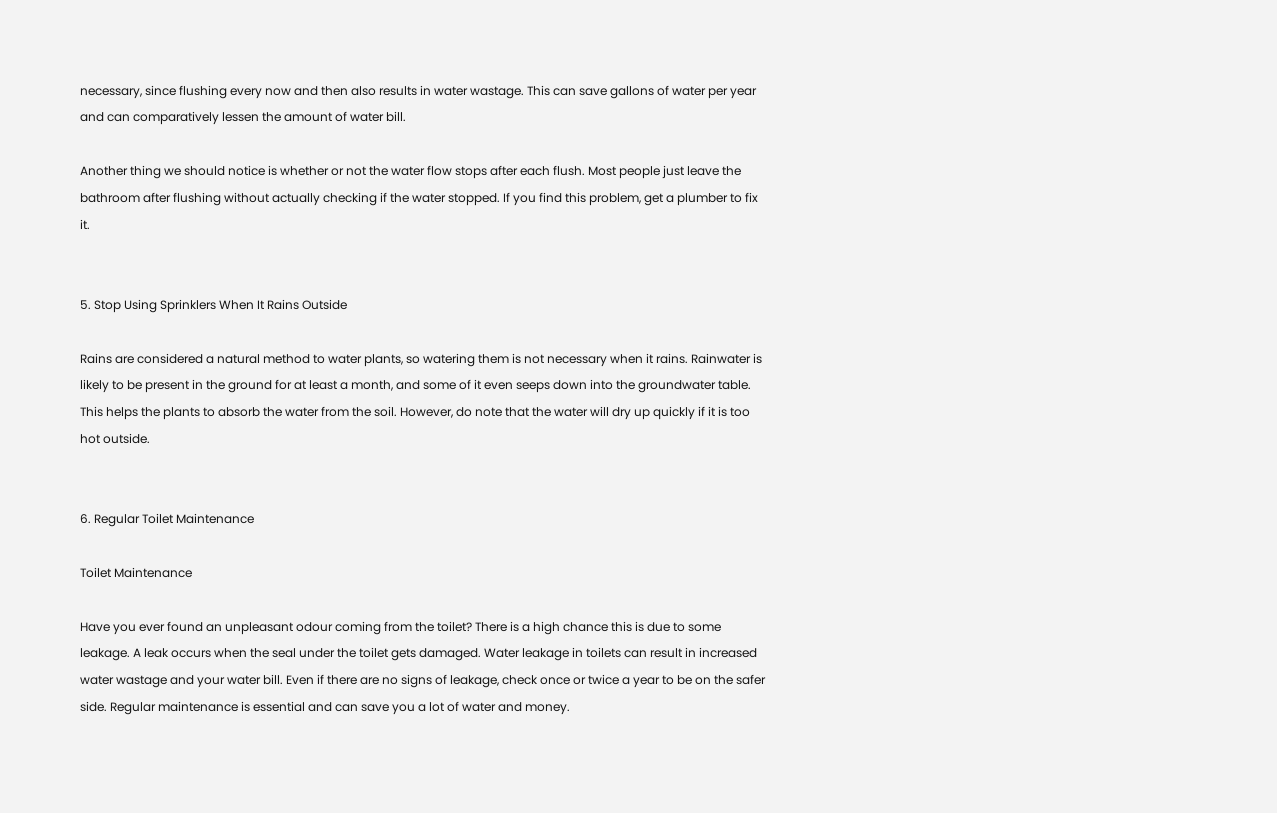necessary, since flushing every now and then also results in water wastage. This can save gallons of water per year and can comparatively lessen the amount of water bill.

Another thing we should notice is whether or not the water flow stops after each flush. Most people just leave the bathroom after flushing without actually checking if the water stopped. If you find this problem, get a plumber to fix it.


5. Stop Using Sprinklers When It Rains Outside

Rains are considered a natural method to water plants, so watering them is not necessary when it rains. Rainwater is likely to be present in the ground for at least a month, and some of it even seeps down into the groundwater table. This helps the plants to absorb the water from the soil. However, do note that the water will dry up quickly if it is too hot outside.


6. Regular Toilet Maintenance

Toilet Maintenance

Have you ever found an unpleasant odour coming from the toilet? There is a high chance this is due to some leakage. A leak occurs when the seal under the toilet gets damaged. Water leakage in toilets can result in increased water wastage and your water bill. Even if there are no signs of leakage, check once or twice a year to be on the safer side. Regular maintenance is essential and can save you a lot of water and money.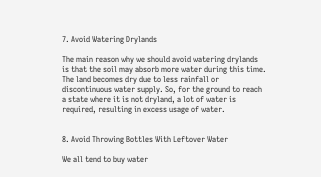7. Avoid Watering Drylands

The main reason why we should avoid watering drylands is that the soil may absorb more water during this time. The land becomes dry due to less rainfall or discontinuous water supply. So, for the ground to reach a state where it is not dryland, a lot of water is required, resulting in excess usage of water.


8. Avoid Throwing Bottles With Leftover Water

We all tend to buy water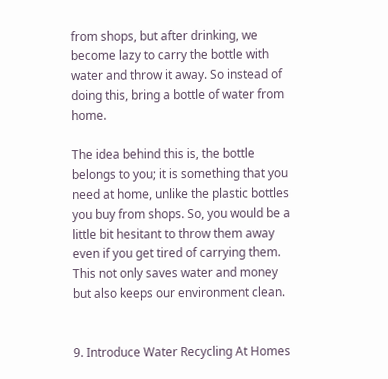from shops, but after drinking, we become lazy to carry the bottle with water and throw it away. So instead of doing this, bring a bottle of water from home.

The idea behind this is, the bottle belongs to you; it is something that you need at home, unlike the plastic bottles you buy from shops. So, you would be a little bit hesitant to throw them away even if you get tired of carrying them. This not only saves water and money but also keeps our environment clean.


9. Introduce Water Recycling At Homes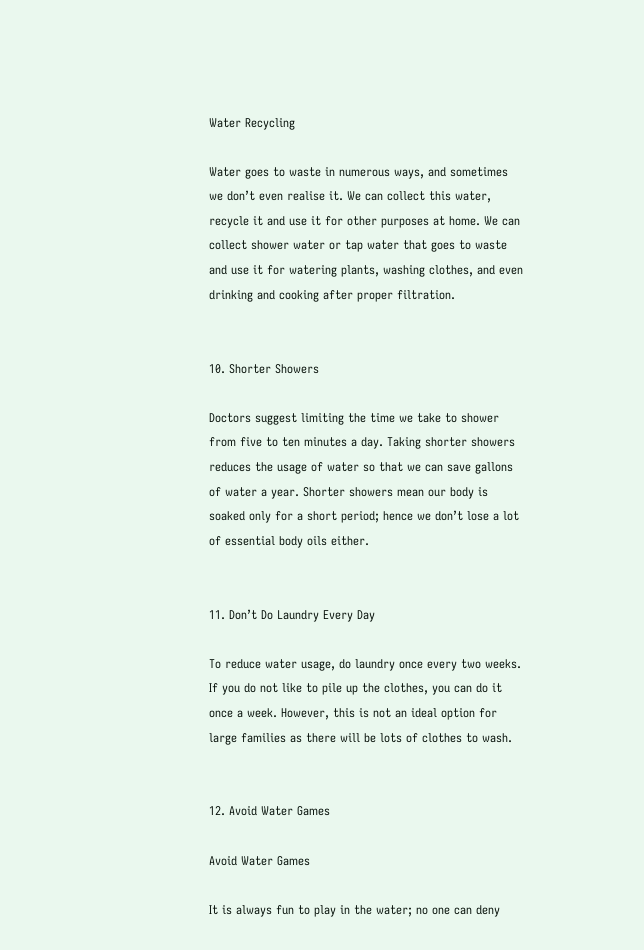Water Recycling

Water goes to waste in numerous ways, and sometimes we don’t even realise it. We can collect this water, recycle it and use it for other purposes at home. We can collect shower water or tap water that goes to waste and use it for watering plants, washing clothes, and even drinking and cooking after proper filtration.


10. Shorter Showers

Doctors suggest limiting the time we take to shower from five to ten minutes a day. Taking shorter showers reduces the usage of water so that we can save gallons of water a year. Shorter showers mean our body is soaked only for a short period; hence we don’t lose a lot of essential body oils either.


11. Don’t Do Laundry Every Day

To reduce water usage, do laundry once every two weeks. If you do not like to pile up the clothes, you can do it once a week. However, this is not an ideal option for large families as there will be lots of clothes to wash.


12. Avoid Water Games

Avoid Water Games

It is always fun to play in the water; no one can deny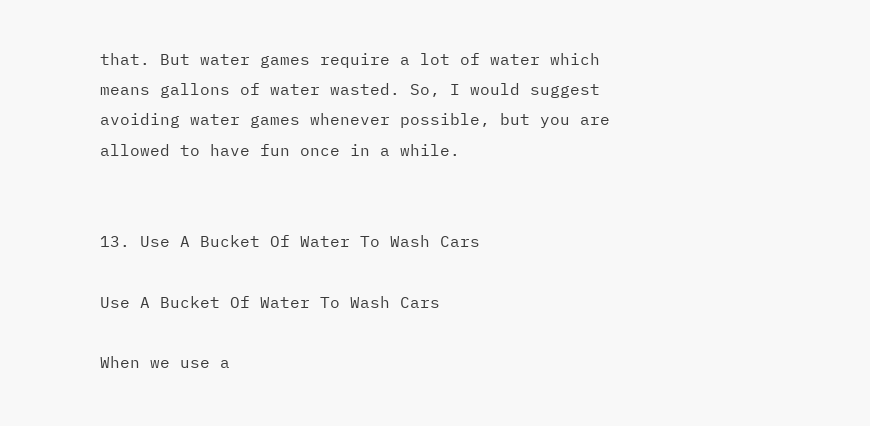that. But water games require a lot of water which means gallons of water wasted. So, I would suggest avoiding water games whenever possible, but you are allowed to have fun once in a while.


13. Use A Bucket Of Water To Wash Cars

Use A Bucket Of Water To Wash Cars

When we use a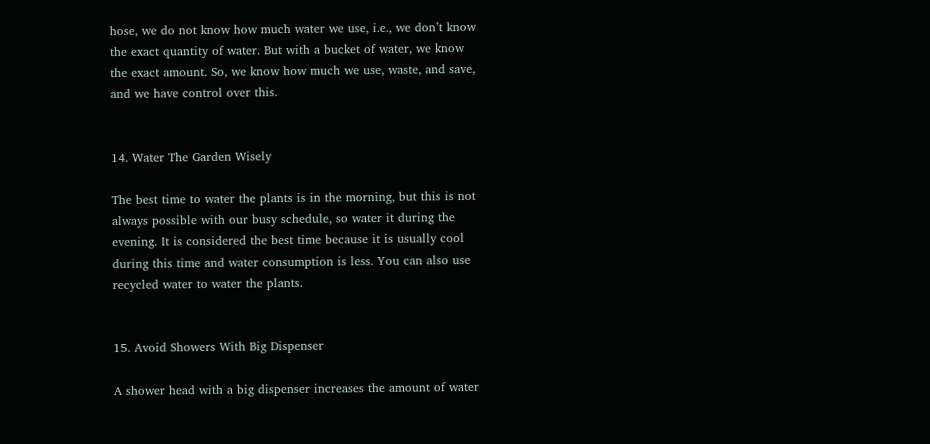hose, we do not know how much water we use, i.e., we don’t know the exact quantity of water. But with a bucket of water, we know the exact amount. So, we know how much we use, waste, and save, and we have control over this.


14. Water The Garden Wisely

The best time to water the plants is in the morning, but this is not always possible with our busy schedule, so water it during the evening. It is considered the best time because it is usually cool during this time and water consumption is less. You can also use recycled water to water the plants.


15. Avoid Showers With Big Dispenser

A shower head with a big dispenser increases the amount of water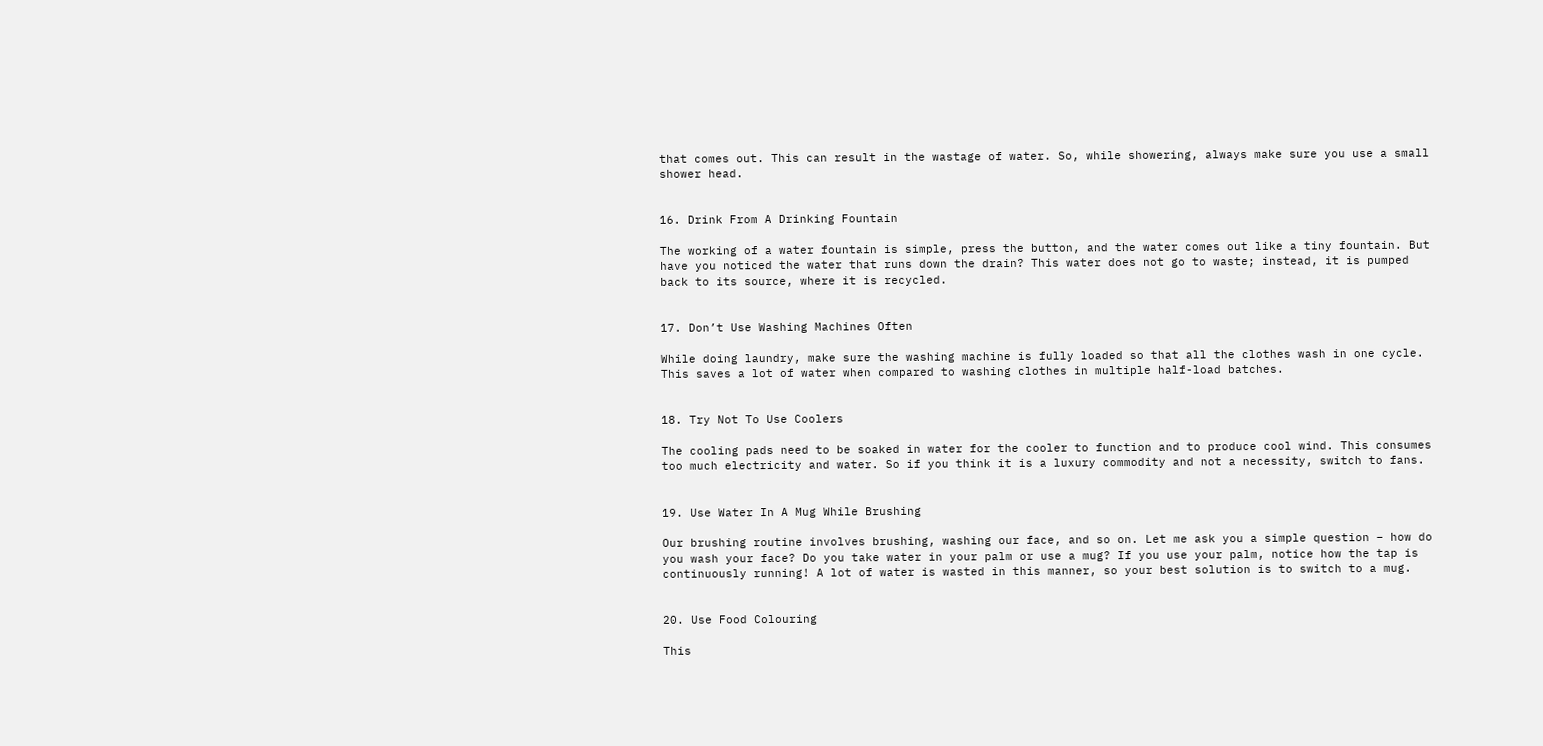that comes out. This can result in the wastage of water. So, while showering, always make sure you use a small shower head.


16. Drink From A Drinking Fountain

The working of a water fountain is simple, press the button, and the water comes out like a tiny fountain. But have you noticed the water that runs down the drain? This water does not go to waste; instead, it is pumped back to its source, where it is recycled.


17. Don’t Use Washing Machines Often

While doing laundry, make sure the washing machine is fully loaded so that all the clothes wash in one cycle. This saves a lot of water when compared to washing clothes in multiple half-load batches.


18. Try Not To Use Coolers

The cooling pads need to be soaked in water for the cooler to function and to produce cool wind. This consumes too much electricity and water. So if you think it is a luxury commodity and not a necessity, switch to fans.


19. Use Water In A Mug While Brushing

Our brushing routine involves brushing, washing our face, and so on. Let me ask you a simple question – how do you wash your face? Do you take water in your palm or use a mug? If you use your palm, notice how the tap is continuously running! A lot of water is wasted in this manner, so your best solution is to switch to a mug.


20. Use Food Colouring

This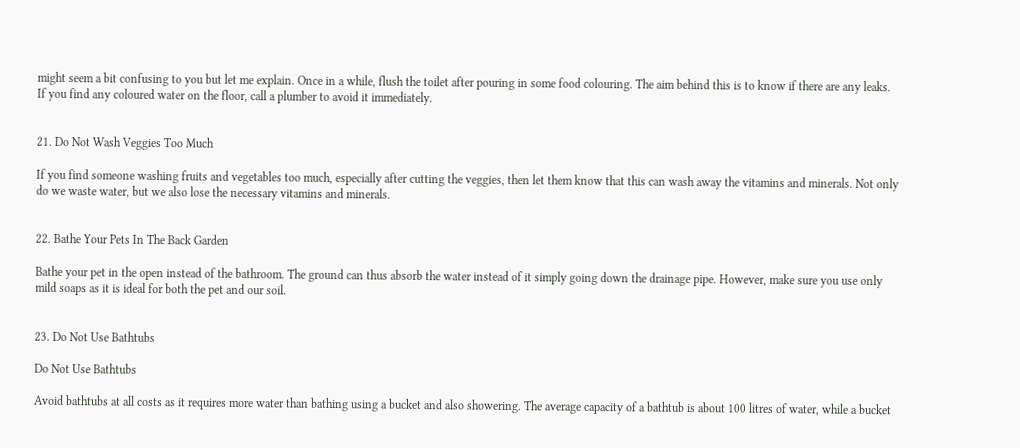might seem a bit confusing to you but let me explain. Once in a while, flush the toilet after pouring in some food colouring. The aim behind this is to know if there are any leaks. If you find any coloured water on the floor, call a plumber to avoid it immediately.


21. Do Not Wash Veggies Too Much

If you find someone washing fruits and vegetables too much, especially after cutting the veggies, then let them know that this can wash away the vitamins and minerals. Not only do we waste water, but we also lose the necessary vitamins and minerals.


22. Bathe Your Pets In The Back Garden

Bathe your pet in the open instead of the bathroom. The ground can thus absorb the water instead of it simply going down the drainage pipe. However, make sure you use only mild soaps as it is ideal for both the pet and our soil.


23. Do Not Use Bathtubs

Do Not Use Bathtubs

Avoid bathtubs at all costs as it requires more water than bathing using a bucket and also showering. The average capacity of a bathtub is about 100 litres of water, while a bucket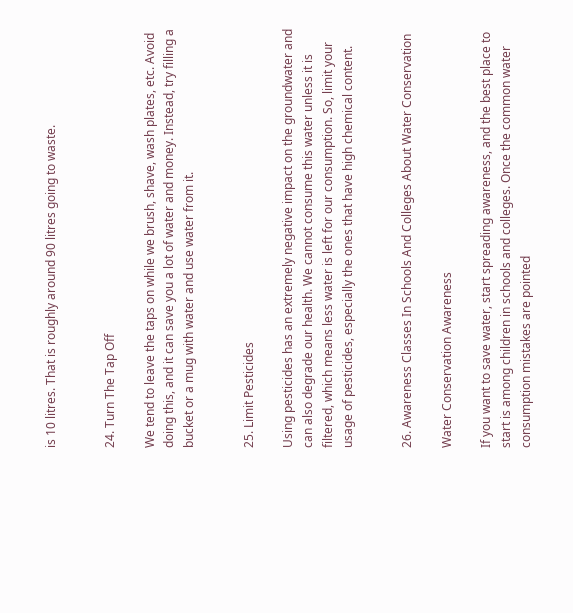is 10 litres. That is roughly around 90 litres going to waste.


24. Turn The Tap Off

We tend to leave the taps on while we brush, shave, wash plates, etc. Avoid doing this, and it can save you a lot of water and money. Instead, try filling a bucket or a mug with water and use water from it.


25. Limit Pesticides

Using pesticides has an extremely negative impact on the groundwater and can also degrade our health. We cannot consume this water unless it is filtered, which means less water is left for our consumption. So, limit your usage of pesticides, especially the ones that have high chemical content.


26. Awareness Classes In Schools And Colleges About Water Conservation

Water Conservation Awareness

If you want to save water, start spreading awareness, and the best place to start is among children in schools and colleges. Once the common water consumption mistakes are pointed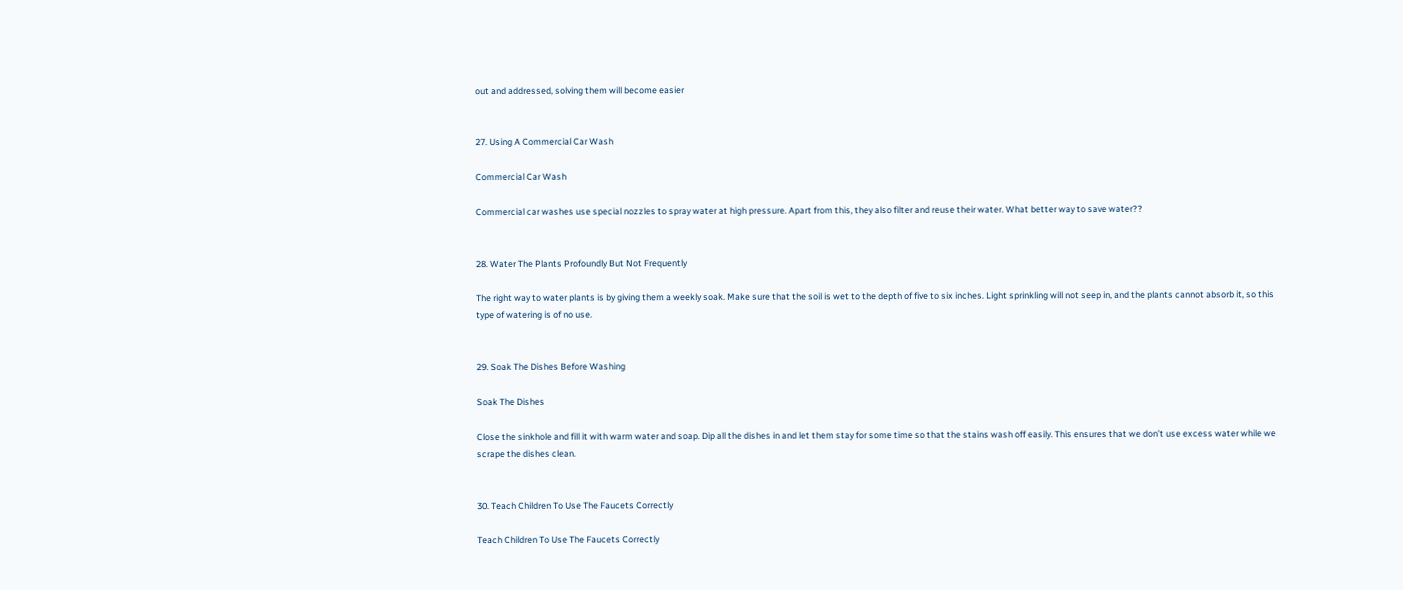out and addressed, solving them will become easier


27. Using A Commercial Car Wash

Commercial Car Wash

Commercial car washes use special nozzles to spray water at high pressure. Apart from this, they also filter and reuse their water. What better way to save water??


28. Water The Plants Profoundly But Not Frequently

The right way to water plants is by giving them a weekly soak. Make sure that the soil is wet to the depth of five to six inches. Light sprinkling will not seep in, and the plants cannot absorb it, so this type of watering is of no use.


29. Soak The Dishes Before Washing

Soak The Dishes

Close the sinkhole and fill it with warm water and soap. Dip all the dishes in and let them stay for some time so that the stains wash off easily. This ensures that we don’t use excess water while we scrape the dishes clean.


30. Teach Children To Use The Faucets Correctly

Teach Children To Use The Faucets Correctly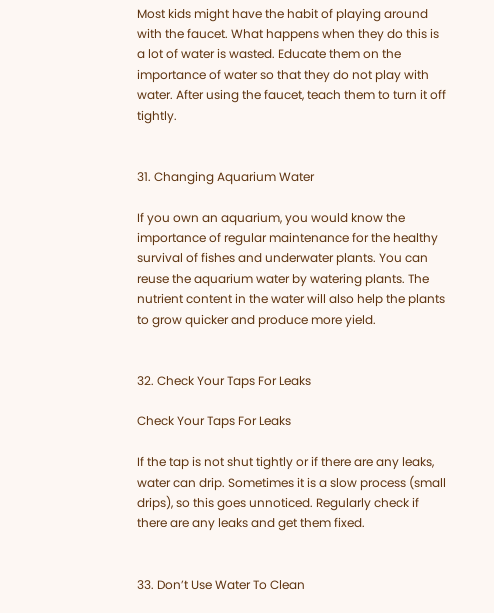Most kids might have the habit of playing around with the faucet. What happens when they do this is a lot of water is wasted. Educate them on the importance of water so that they do not play with water. After using the faucet, teach them to turn it off tightly.


31. Changing Aquarium Water

If you own an aquarium, you would know the importance of regular maintenance for the healthy survival of fishes and underwater plants. You can reuse the aquarium water by watering plants. The nutrient content in the water will also help the plants to grow quicker and produce more yield.


32. Check Your Taps For Leaks

Check Your Taps For Leaks

If the tap is not shut tightly or if there are any leaks, water can drip. Sometimes it is a slow process (small drips), so this goes unnoticed. Regularly check if there are any leaks and get them fixed.


33. Don’t Use Water To Clean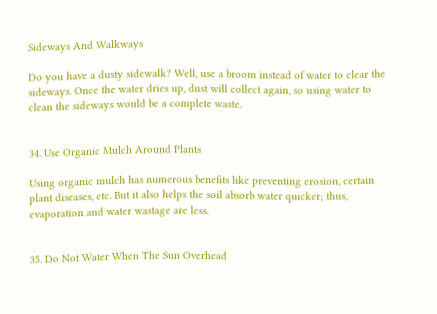Sideways And Walkways

Do you have a dusty sidewalk? Well, use a broom instead of water to clear the sideways. Once the water dries up, dust will collect again, so using water to clean the sideways would be a complete waste.


34. Use Organic Mulch Around Plants

Using organic mulch has numerous benefits like preventing erosion, certain plant diseases, etc. But it also helps the soil absorb water quicker; thus, evaporation and water wastage are less.


35. Do Not Water When The Sun Overhead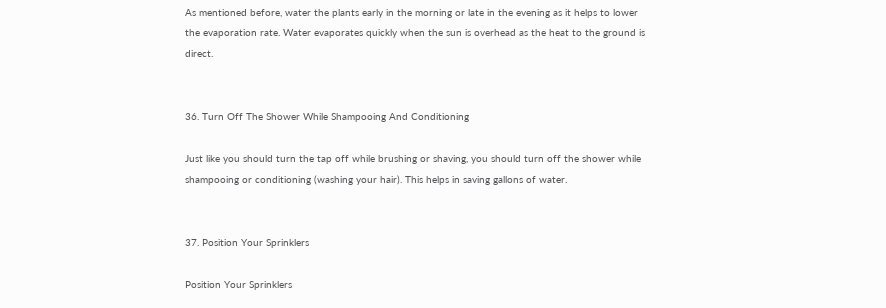As mentioned before, water the plants early in the morning or late in the evening as it helps to lower the evaporation rate. Water evaporates quickly when the sun is overhead as the heat to the ground is direct.


36. Turn Off The Shower While Shampooing And Conditioning

Just like you should turn the tap off while brushing or shaving, you should turn off the shower while shampooing or conditioning (washing your hair). This helps in saving gallons of water.


37. Position Your Sprinklers

Position Your Sprinklers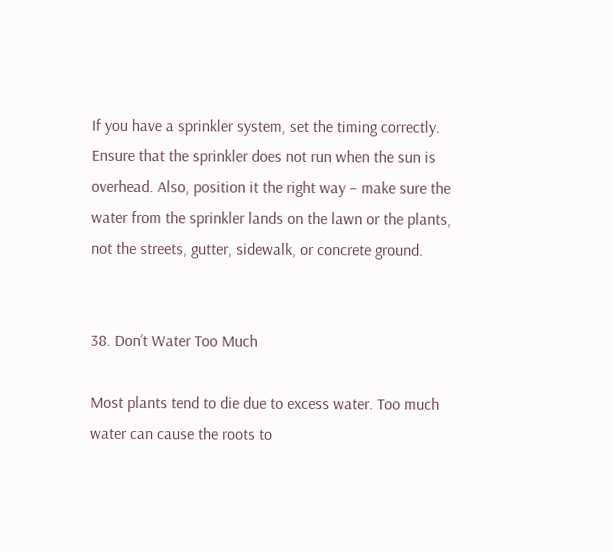If you have a sprinkler system, set the timing correctly. Ensure that the sprinkler does not run when the sun is overhead. Also, position it the right way – make sure the water from the sprinkler lands on the lawn or the plants, not the streets, gutter, sidewalk, or concrete ground.


38. Don’t Water Too Much

Most plants tend to die due to excess water. Too much water can cause the roots to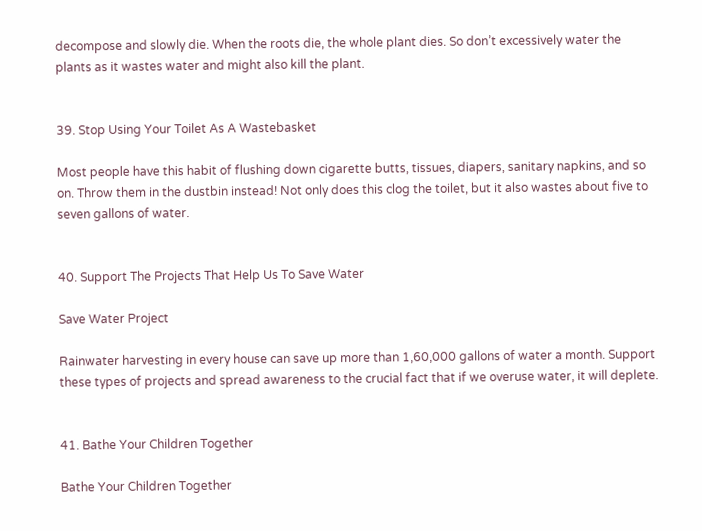decompose and slowly die. When the roots die, the whole plant dies. So don’t excessively water the plants as it wastes water and might also kill the plant.


39. Stop Using Your Toilet As A Wastebasket

Most people have this habit of flushing down cigarette butts, tissues, diapers, sanitary napkins, and so on. Throw them in the dustbin instead! Not only does this clog the toilet, but it also wastes about five to seven gallons of water.


40. Support The Projects That Help Us To Save Water

Save Water Project

Rainwater harvesting in every house can save up more than 1,60,000 gallons of water a month. Support these types of projects and spread awareness to the crucial fact that if we overuse water, it will deplete.


41. Bathe Your Children Together

Bathe Your Children Together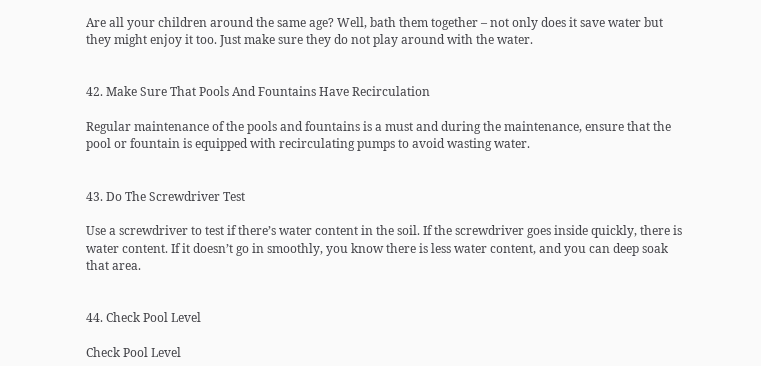Are all your children around the same age? Well, bath them together – not only does it save water but they might enjoy it too. Just make sure they do not play around with the water.


42. Make Sure That Pools And Fountains Have Recirculation

Regular maintenance of the pools and fountains is a must and during the maintenance, ensure that the pool or fountain is equipped with recirculating pumps to avoid wasting water.


43. Do The Screwdriver Test

Use a screwdriver to test if there’s water content in the soil. If the screwdriver goes inside quickly, there is water content. If it doesn’t go in smoothly, you know there is less water content, and you can deep soak that area.


44. Check Pool Level

Check Pool Level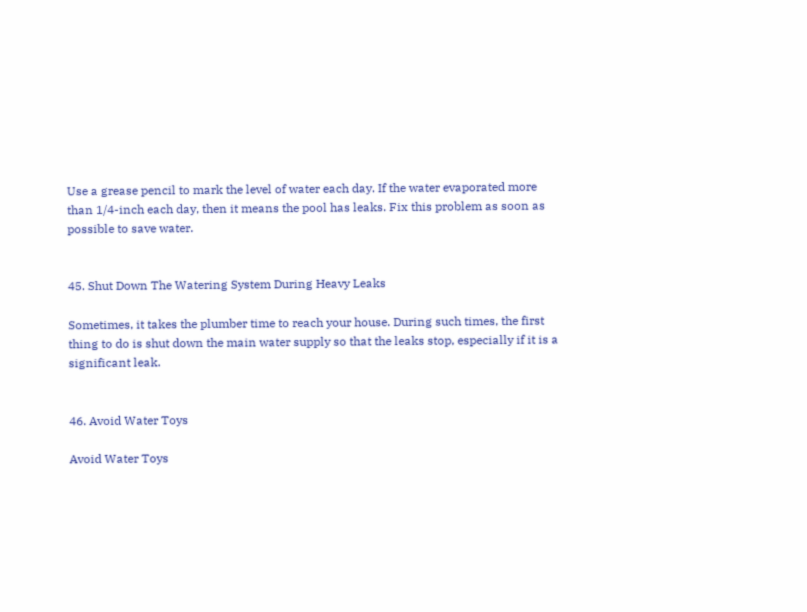Use a grease pencil to mark the level of water each day. If the water evaporated more than 1/4-inch each day, then it means the pool has leaks. Fix this problem as soon as possible to save water.


45. Shut Down The Watering System During Heavy Leaks

Sometimes, it takes the plumber time to reach your house. During such times, the first thing to do is shut down the main water supply so that the leaks stop, especially if it is a significant leak.


46. Avoid Water Toys

Avoid Water Toys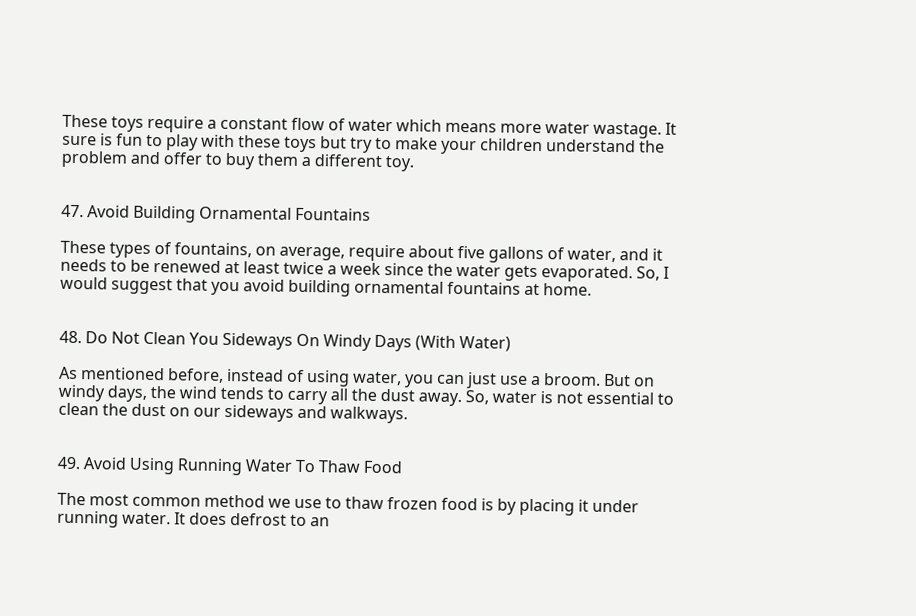These toys require a constant flow of water which means more water wastage. It sure is fun to play with these toys but try to make your children understand the problem and offer to buy them a different toy.


47. Avoid Building Ornamental Fountains

These types of fountains, on average, require about five gallons of water, and it needs to be renewed at least twice a week since the water gets evaporated. So, I would suggest that you avoid building ornamental fountains at home.


48. Do Not Clean You Sideways On Windy Days (With Water)

As mentioned before, instead of using water, you can just use a broom. But on windy days, the wind tends to carry all the dust away. So, water is not essential to clean the dust on our sideways and walkways.


49. Avoid Using Running Water To Thaw Food

The most common method we use to thaw frozen food is by placing it under running water. It does defrost to an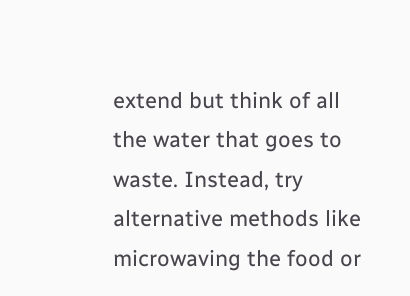extend but think of all the water that goes to waste. Instead, try alternative methods like microwaving the food or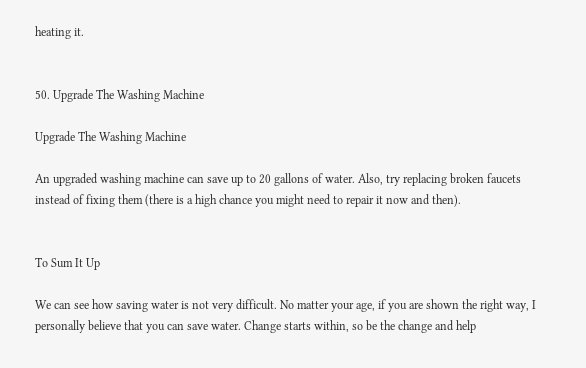heating it.


50. Upgrade The Washing Machine

Upgrade The Washing Machine

An upgraded washing machine can save up to 20 gallons of water. Also, try replacing broken faucets instead of fixing them (there is a high chance you might need to repair it now and then).


To Sum It Up

We can see how saving water is not very difficult. No matter your age, if you are shown the right way, I personally believe that you can save water. Change starts within, so be the change and help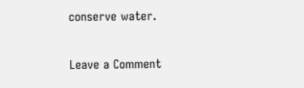conserve water.

Leave a Comment